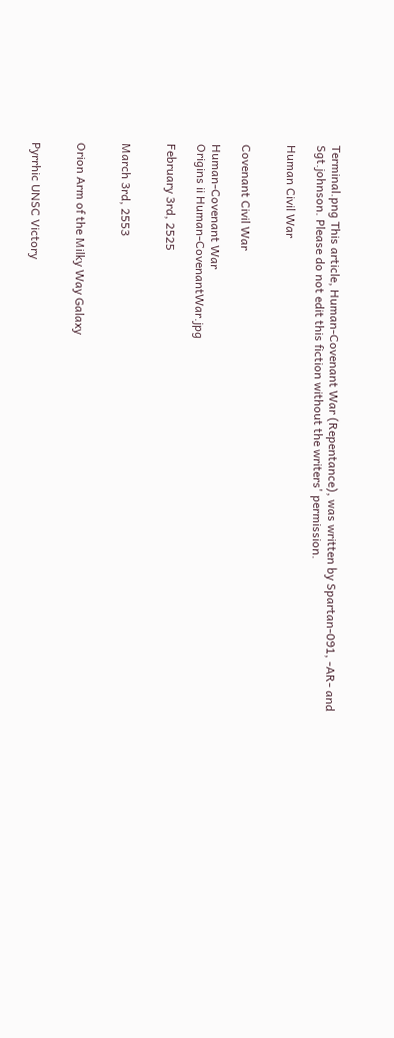Terminal.png This article, Human-Covenant War (Repentance), was written by Spartan-091, -AR- and Sgt.johnson. Please do not edit this fiction without the writers' permission.

Human Civil War


Covenant Civil War

Human-Covenant War
Origins ii Human-CovenantWar.jpg

February 3rd, 2525


March 3rd, 2553


Orion Arm of the Milky Way Galaxy


Pyrrhic UNSC Victory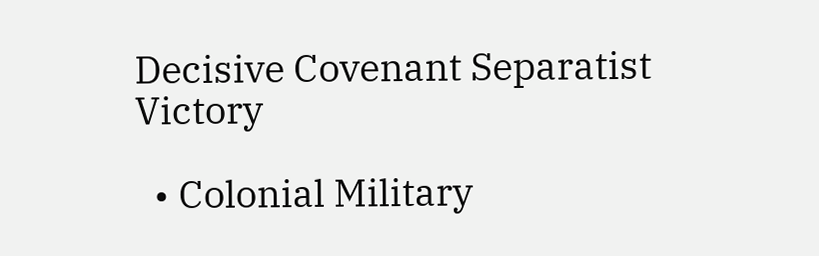Decisive Covenant Separatist Victory

  • Colonial Military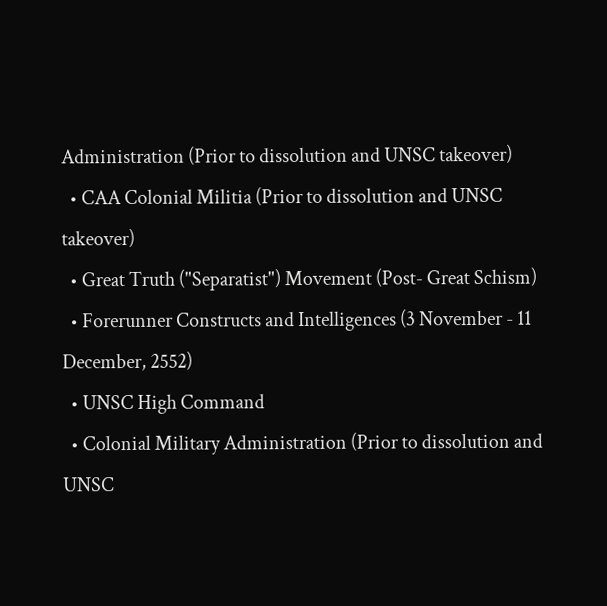Administration (Prior to dissolution and UNSC takeover)
  • CAA Colonial Militia (Prior to dissolution and UNSC takeover)
  • Great Truth ("Separatist") Movement (Post- Great Schism)
  • Forerunner Constructs and Intelligences (3 November - 11 December, 2552)
  • UNSC High Command
  • Colonial Military Administration (Prior to dissolution and UNSC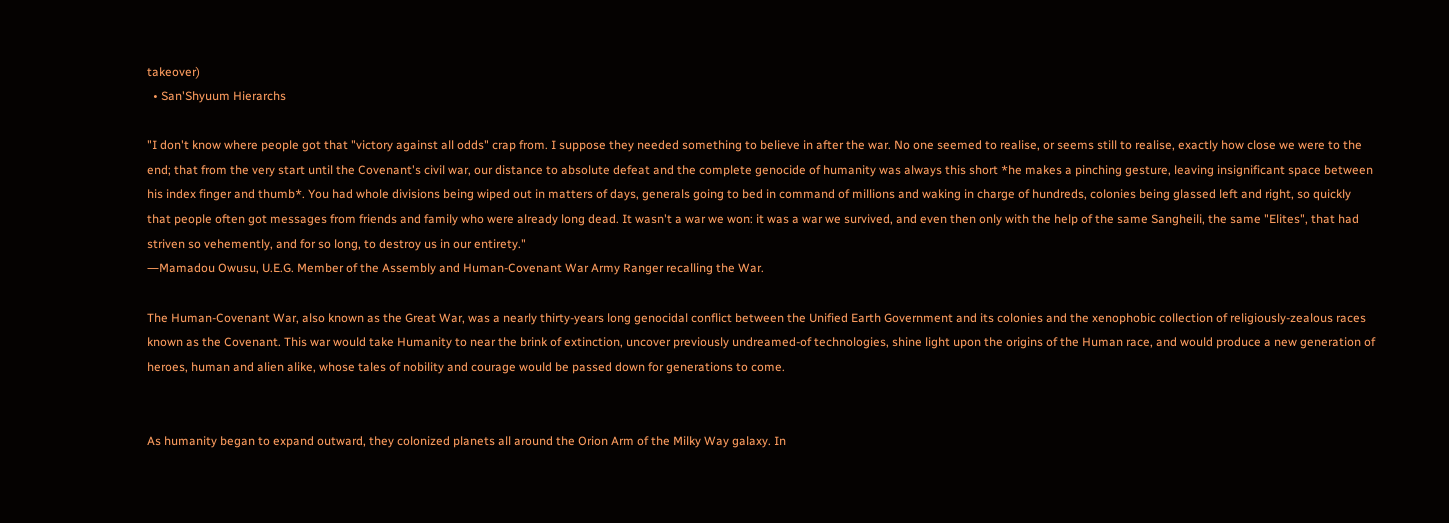takeover)
  • San'Shyuum Hierarchs

"I don't know where people got that "victory against all odds" crap from. I suppose they needed something to believe in after the war. No one seemed to realise, or seems still to realise, exactly how close we were to the end; that from the very start until the Covenant's civil war, our distance to absolute defeat and the complete genocide of humanity was always this short *he makes a pinching gesture, leaving insignificant space between his index finger and thumb*. You had whole divisions being wiped out in matters of days, generals going to bed in command of millions and waking in charge of hundreds, colonies being glassed left and right, so quickly that people often got messages from friends and family who were already long dead. It wasn't a war we won: it was a war we survived, and even then only with the help of the same Sangheili, the same "Elites", that had striven so vehemently, and for so long, to destroy us in our entirety."
―Mamadou Owusu, U.E.G. Member of the Assembly and Human-Covenant War Army Ranger recalling the War.

The Human-Covenant War, also known as the Great War, was a nearly thirty-years long genocidal conflict between the Unified Earth Government and its colonies and the xenophobic collection of religiously-zealous races known as the Covenant. This war would take Humanity to near the brink of extinction, uncover previously undreamed-of technologies, shine light upon the origins of the Human race, and would produce a new generation of heroes, human and alien alike, whose tales of nobility and courage would be passed down for generations to come.


As humanity began to expand outward, they colonized planets all around the Orion Arm of the Milky Way galaxy. In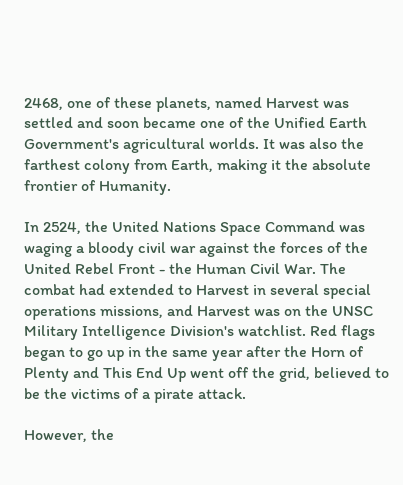2468, one of these planets, named Harvest was settled and soon became one of the Unified Earth Government's agricultural worlds. It was also the farthest colony from Earth, making it the absolute frontier of Humanity.

In 2524, the United Nations Space Command was waging a bloody civil war against the forces of the United Rebel Front - the Human Civil War. The combat had extended to Harvest in several special operations missions, and Harvest was on the UNSC Military Intelligence Division's watchlist. Red flags began to go up in the same year after the Horn of Plenty and This End Up went off the grid, believed to be the victims of a pirate attack.

However, the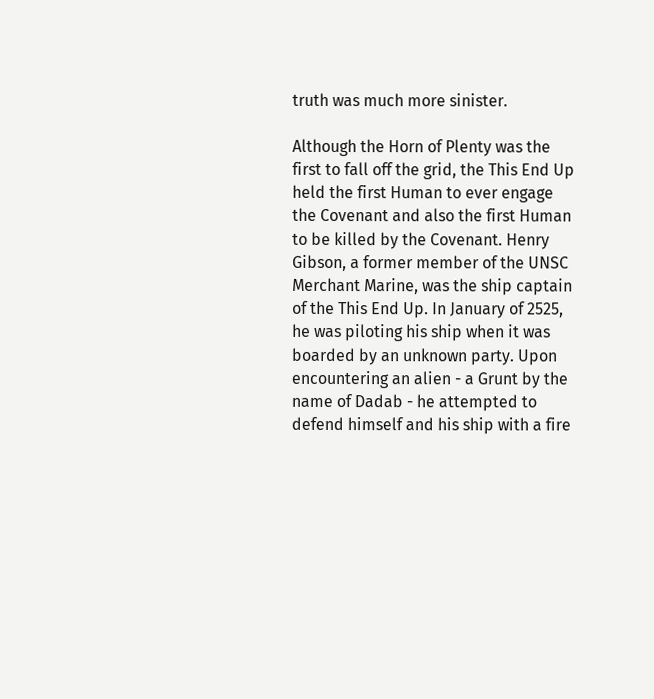truth was much more sinister.

Although the Horn of Plenty was the first to fall off the grid, the This End Up held the first Human to ever engage the Covenant and also the first Human to be killed by the Covenant. Henry Gibson, a former member of the UNSC Merchant Marine, was the ship captain of the This End Up. In January of 2525, he was piloting his ship when it was boarded by an unknown party. Upon encountering an alien - a Grunt by the name of Dadab - he attempted to defend himself and his ship with a fire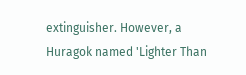extinguisher. However, a Huragok named 'Lighter Than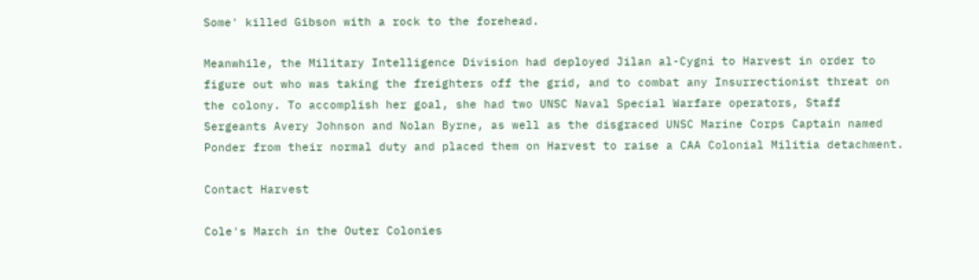Some' killed Gibson with a rock to the forehead.

Meanwhile, the Military Intelligence Division had deployed Jilan al-Cygni to Harvest in order to figure out who was taking the freighters off the grid, and to combat any Insurrectionist threat on the colony. To accomplish her goal, she had two UNSC Naval Special Warfare operators, Staff Sergeants Avery Johnson and Nolan Byrne, as well as the disgraced UNSC Marine Corps Captain named Ponder from their normal duty and placed them on Harvest to raise a CAA Colonial Militia detachment.

Contact Harvest

Cole's March in the Outer Colonies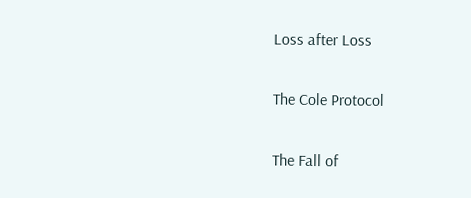Loss after Loss

The Cole Protocol

The Fall of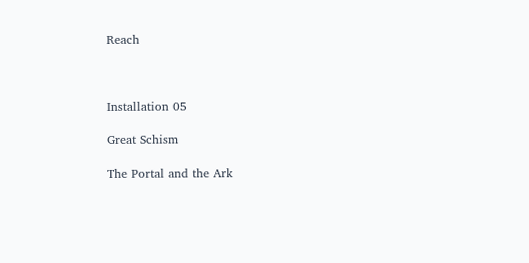Reach



Installation 05

Great Schism

The Portal and the Ark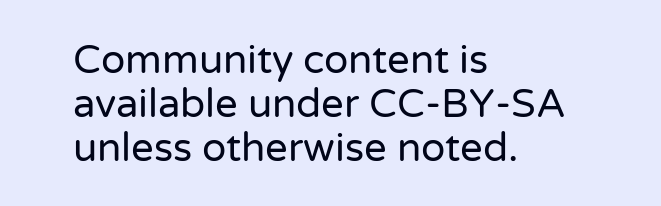Community content is available under CC-BY-SA unless otherwise noted.